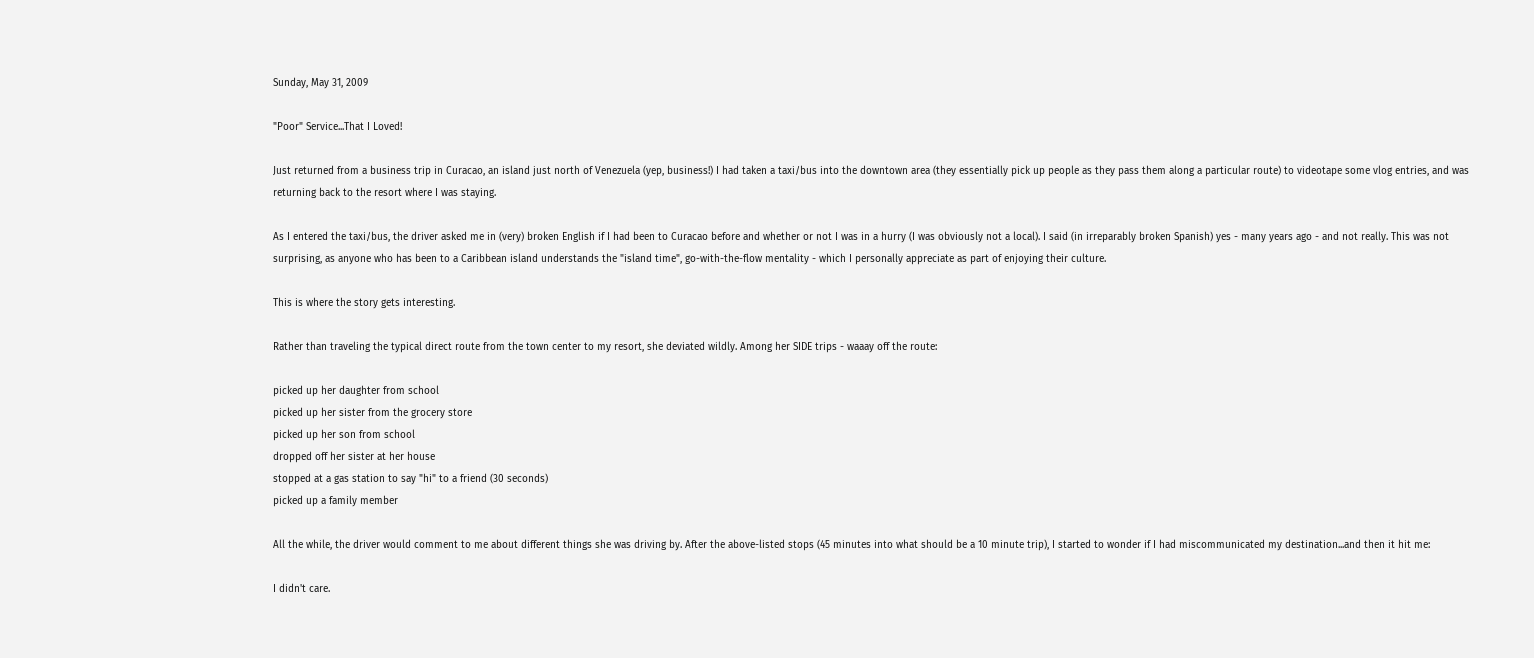Sunday, May 31, 2009

"Poor" Service...That I Loved!

Just returned from a business trip in Curacao, an island just north of Venezuela (yep, business!) I had taken a taxi/bus into the downtown area (they essentially pick up people as they pass them along a particular route) to videotape some vlog entries, and was returning back to the resort where I was staying.

As I entered the taxi/bus, the driver asked me in (very) broken English if I had been to Curacao before and whether or not I was in a hurry (I was obviously not a local). I said (in irreparably broken Spanish) yes - many years ago - and not really. This was not surprising, as anyone who has been to a Caribbean island understands the "island time", go-with-the-flow mentality - which I personally appreciate as part of enjoying their culture.

This is where the story gets interesting.

Rather than traveling the typical direct route from the town center to my resort, she deviated wildly. Among her SIDE trips - waaay off the route:

picked up her daughter from school
picked up her sister from the grocery store
picked up her son from school
dropped off her sister at her house
stopped at a gas station to say "hi" to a friend (30 seconds)
picked up a family member

All the while, the driver would comment to me about different things she was driving by. After the above-listed stops (45 minutes into what should be a 10 minute trip), I started to wonder if I had miscommunicated my destination...and then it hit me:

I didn't care.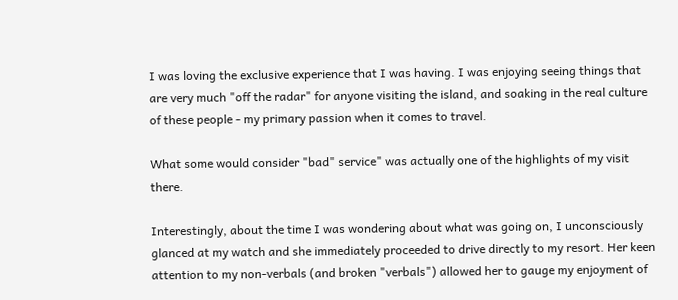I was loving the exclusive experience that I was having. I was enjoying seeing things that are very much "off the radar" for anyone visiting the island, and soaking in the real culture of these people - my primary passion when it comes to travel.

What some would consider "bad" service" was actually one of the highlights of my visit there.

Interestingly, about the time I was wondering about what was going on, I unconsciously glanced at my watch and she immediately proceeded to drive directly to my resort. Her keen attention to my non-verbals (and broken "verbals") allowed her to gauge my enjoyment of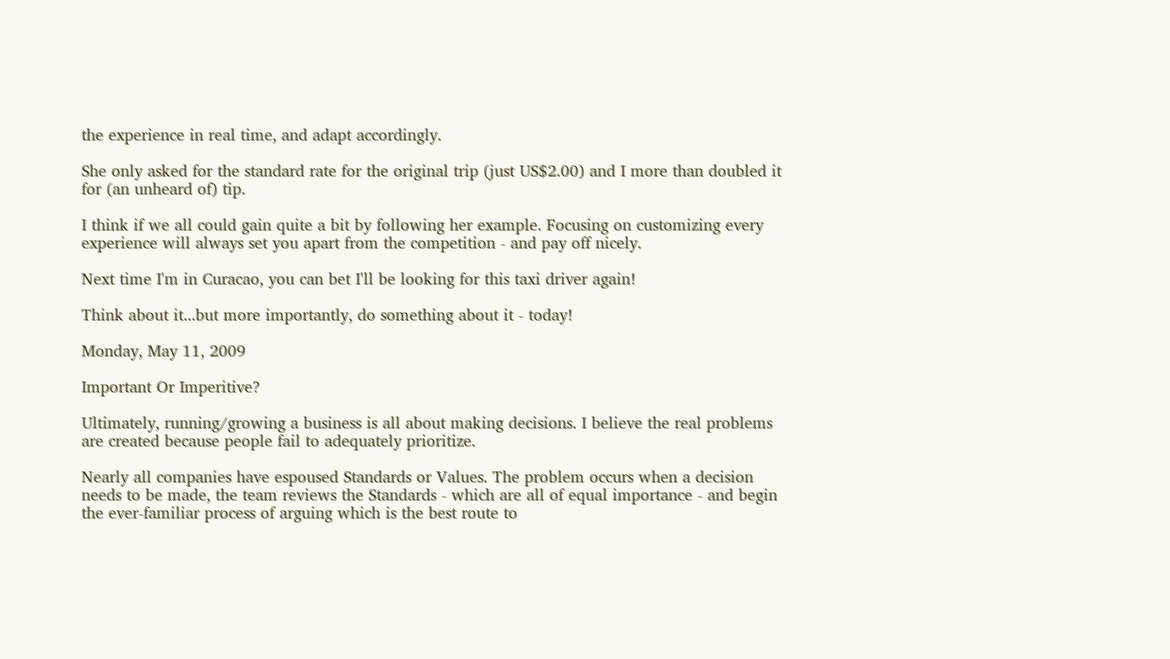the experience in real time, and adapt accordingly.

She only asked for the standard rate for the original trip (just US$2.00) and I more than doubled it for (an unheard of) tip.

I think if we all could gain quite a bit by following her example. Focusing on customizing every experience will always set you apart from the competition - and pay off nicely.

Next time I'm in Curacao, you can bet I'll be looking for this taxi driver again!

Think about it...but more importantly, do something about it - today!

Monday, May 11, 2009

Important Or Imperitive?

Ultimately, running/growing a business is all about making decisions. I believe the real problems are created because people fail to adequately prioritize.

Nearly all companies have espoused Standards or Values. The problem occurs when a decision needs to be made, the team reviews the Standards - which are all of equal importance - and begin the ever-familiar process of arguing which is the best route to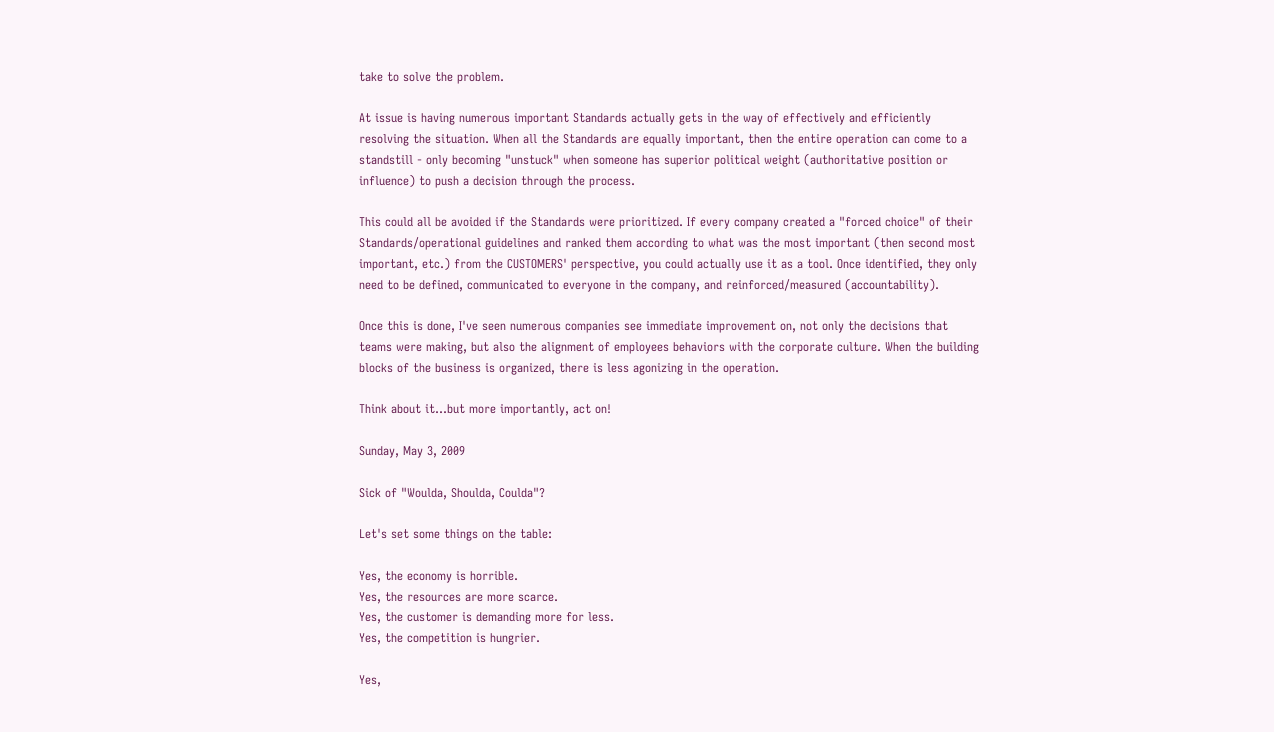take to solve the problem.

At issue is having numerous important Standards actually gets in the way of effectively and efficiently resolving the situation. When all the Standards are equally important, then the entire operation can come to a standstill - only becoming "unstuck" when someone has superior political weight (authoritative position or influence) to push a decision through the process.

This could all be avoided if the Standards were prioritized. If every company created a "forced choice" of their Standards/operational guidelines and ranked them according to what was the most important (then second most important, etc.) from the CUSTOMERS' perspective, you could actually use it as a tool. Once identified, they only need to be defined, communicated to everyone in the company, and reinforced/measured (accountability).

Once this is done, I've seen numerous companies see immediate improvement on, not only the decisions that teams were making, but also the alignment of employees behaviors with the corporate culture. When the building blocks of the business is organized, there is less agonizing in the operation.

Think about it...but more importantly, act on!

Sunday, May 3, 2009

Sick of "Woulda, Shoulda, Coulda"?

Let's set some things on the table:

Yes, the economy is horrible.
Yes, the resources are more scarce.
Yes, the customer is demanding more for less.
Yes, the competition is hungrier.

Yes,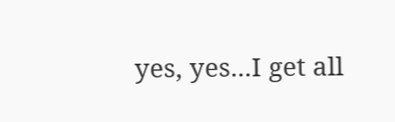yes, yes...I get all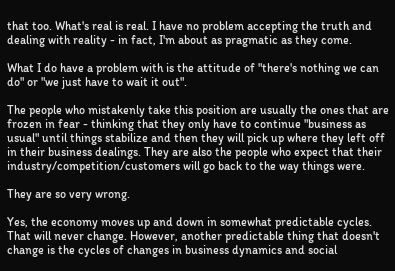that too. What's real is real. I have no problem accepting the truth and dealing with reality - in fact, I'm about as pragmatic as they come.

What I do have a problem with is the attitude of "there's nothing we can do" or "we just have to wait it out".

The people who mistakenly take this position are usually the ones that are frozen in fear - thinking that they only have to continue "business as usual" until things stabilize and then they will pick up where they left off in their business dealings. They are also the people who expect that their industry/competition/customers will go back to the way things were.

They are so very wrong.

Yes, the economy moves up and down in somewhat predictable cycles. That will never change. However, another predictable thing that doesn't change is the cycles of changes in business dynamics and social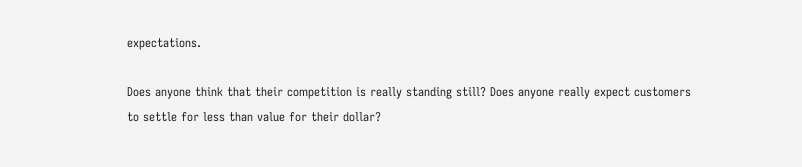expectations.

Does anyone think that their competition is really standing still? Does anyone really expect customers to settle for less than value for their dollar?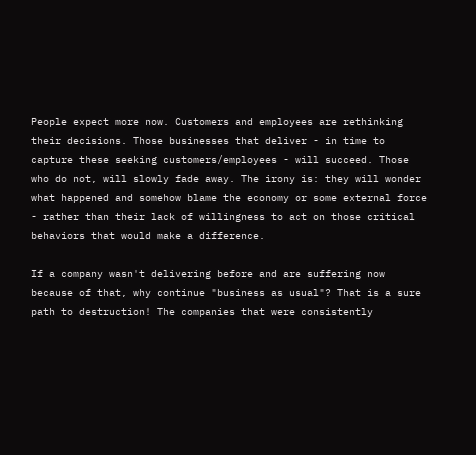People expect more now. Customers and employees are rethinking their decisions. Those businesses that deliver - in time to capture these seeking customers/employees - will succeed. Those who do not, will slowly fade away. The irony is: they will wonder what happened and somehow blame the economy or some external force - rather than their lack of willingness to act on those critical behaviors that would make a difference.

If a company wasn't delivering before and are suffering now because of that, why continue "business as usual"? That is a sure path to destruction! The companies that were consistently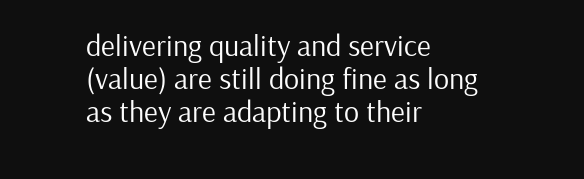delivering quality and service (value) are still doing fine as long as they are adapting to their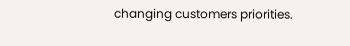changing customers priorities.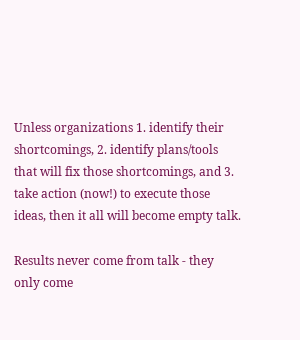Unless organizations 1. identify their shortcomings, 2. identify plans/tools that will fix those shortcomings, and 3. take action (now!) to execute those ideas, then it all will become empty talk.

Results never come from talk - they only come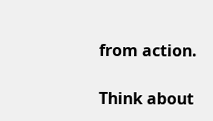from action.

Think about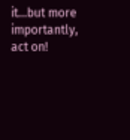it...but more importantly, act on!